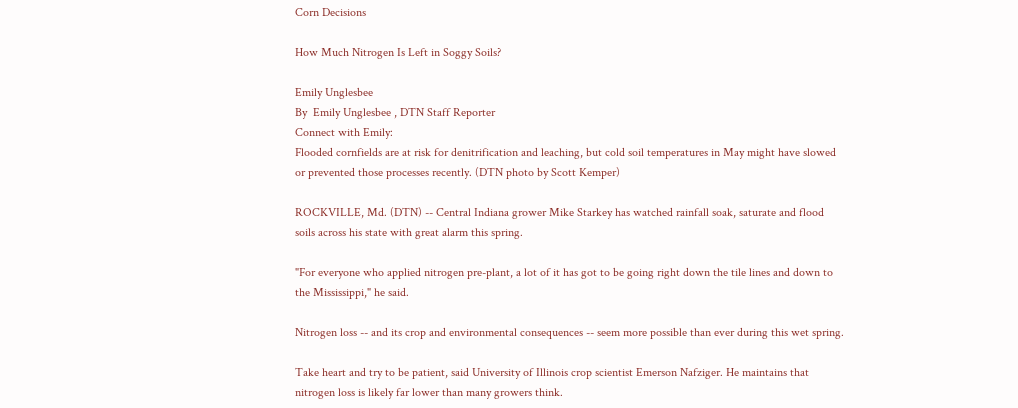Corn Decisions

How Much Nitrogen Is Left in Soggy Soils?

Emily Unglesbee
By  Emily Unglesbee , DTN Staff Reporter
Connect with Emily:
Flooded cornfields are at risk for denitrification and leaching, but cold soil temperatures in May might have slowed or prevented those processes recently. (DTN photo by Scott Kemper)

ROCKVILLE, Md. (DTN) -- Central Indiana grower Mike Starkey has watched rainfall soak, saturate and flood soils across his state with great alarm this spring.

"For everyone who applied nitrogen pre-plant, a lot of it has got to be going right down the tile lines and down to the Mississippi," he said.

Nitrogen loss -- and its crop and environmental consequences -- seem more possible than ever during this wet spring.

Take heart and try to be patient, said University of Illinois crop scientist Emerson Nafziger. He maintains that nitrogen loss is likely far lower than many growers think.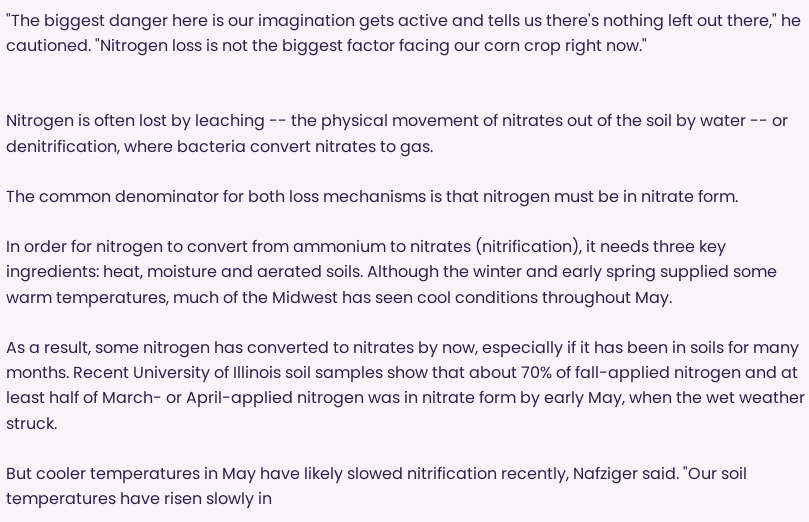"The biggest danger here is our imagination gets active and tells us there's nothing left out there," he cautioned. "Nitrogen loss is not the biggest factor facing our corn crop right now."


Nitrogen is often lost by leaching -- the physical movement of nitrates out of the soil by water -- or denitrification, where bacteria convert nitrates to gas.

The common denominator for both loss mechanisms is that nitrogen must be in nitrate form.

In order for nitrogen to convert from ammonium to nitrates (nitrification), it needs three key ingredients: heat, moisture and aerated soils. Although the winter and early spring supplied some warm temperatures, much of the Midwest has seen cool conditions throughout May.

As a result, some nitrogen has converted to nitrates by now, especially if it has been in soils for many months. Recent University of Illinois soil samples show that about 70% of fall-applied nitrogen and at least half of March- or April-applied nitrogen was in nitrate form by early May, when the wet weather struck.

But cooler temperatures in May have likely slowed nitrification recently, Nafziger said. "Our soil temperatures have risen slowly in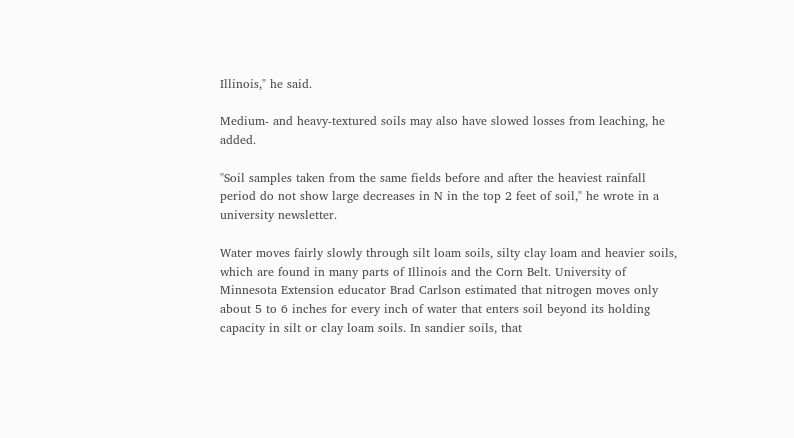Illinois," he said.

Medium- and heavy-textured soils may also have slowed losses from leaching, he added.

"Soil samples taken from the same fields before and after the heaviest rainfall period do not show large decreases in N in the top 2 feet of soil," he wrote in a university newsletter.

Water moves fairly slowly through silt loam soils, silty clay loam and heavier soils, which are found in many parts of Illinois and the Corn Belt. University of Minnesota Extension educator Brad Carlson estimated that nitrogen moves only about 5 to 6 inches for every inch of water that enters soil beyond its holding capacity in silt or clay loam soils. In sandier soils, that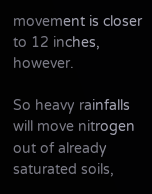movement is closer to 12 inches, however.

So heavy rainfalls will move nitrogen out of already saturated soils,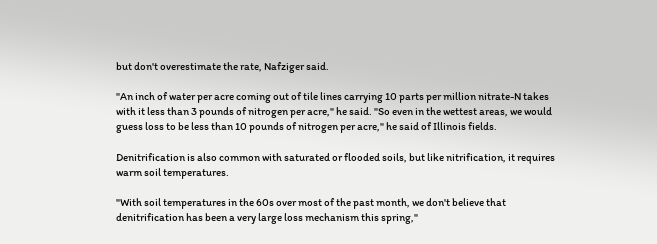but don't overestimate the rate, Nafziger said.

"An inch of water per acre coming out of tile lines carrying 10 parts per million nitrate-N takes with it less than 3 pounds of nitrogen per acre," he said. "So even in the wettest areas, we would guess loss to be less than 10 pounds of nitrogen per acre," he said of Illinois fields.

Denitrification is also common with saturated or flooded soils, but like nitrification, it requires warm soil temperatures.

"With soil temperatures in the 60s over most of the past month, we don't believe that denitrification has been a very large loss mechanism this spring,"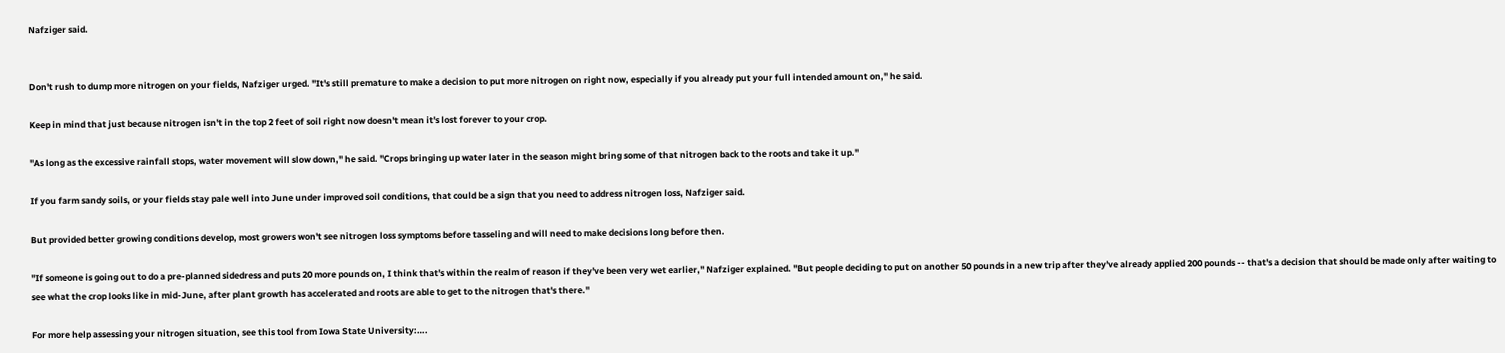Nafziger said.


Don't rush to dump more nitrogen on your fields, Nafziger urged. "It's still premature to make a decision to put more nitrogen on right now, especially if you already put your full intended amount on," he said.

Keep in mind that just because nitrogen isn't in the top 2 feet of soil right now doesn't mean it's lost forever to your crop.

"As long as the excessive rainfall stops, water movement will slow down," he said. "Crops bringing up water later in the season might bring some of that nitrogen back to the roots and take it up."

If you farm sandy soils, or your fields stay pale well into June under improved soil conditions, that could be a sign that you need to address nitrogen loss, Nafziger said.

But provided better growing conditions develop, most growers won't see nitrogen loss symptoms before tasseling and will need to make decisions long before then.

"If someone is going out to do a pre-planned sidedress and puts 20 more pounds on, I think that's within the realm of reason if they've been very wet earlier," Nafziger explained. "But people deciding to put on another 50 pounds in a new trip after they've already applied 200 pounds -- that's a decision that should be made only after waiting to see what the crop looks like in mid-June, after plant growth has accelerated and roots are able to get to the nitrogen that's there."

For more help assessing your nitrogen situation, see this tool from Iowa State University:….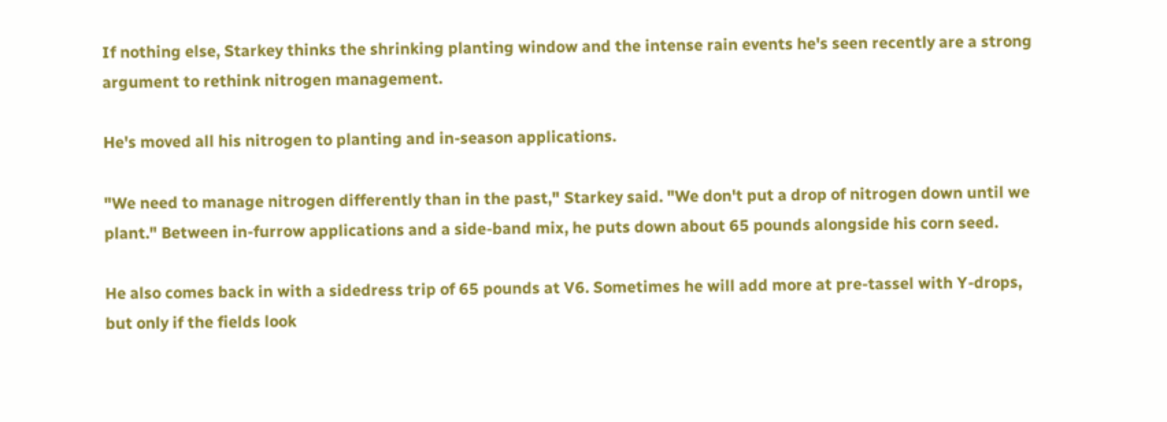If nothing else, Starkey thinks the shrinking planting window and the intense rain events he's seen recently are a strong argument to rethink nitrogen management.

He's moved all his nitrogen to planting and in-season applications.

"We need to manage nitrogen differently than in the past," Starkey said. "We don't put a drop of nitrogen down until we plant." Between in-furrow applications and a side-band mix, he puts down about 65 pounds alongside his corn seed.

He also comes back in with a sidedress trip of 65 pounds at V6. Sometimes he will add more at pre-tassel with Y-drops, but only if the fields look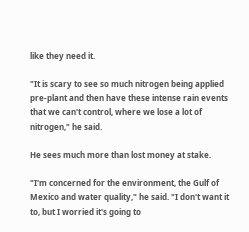like they need it.

"It is scary to see so much nitrogen being applied pre-plant and then have these intense rain events that we can't control, where we lose a lot of nitrogen," he said.

He sees much more than lost money at stake.

"I'm concerned for the environment, the Gulf of Mexico and water quality," he said. "I don't want it to, but I worried it's going to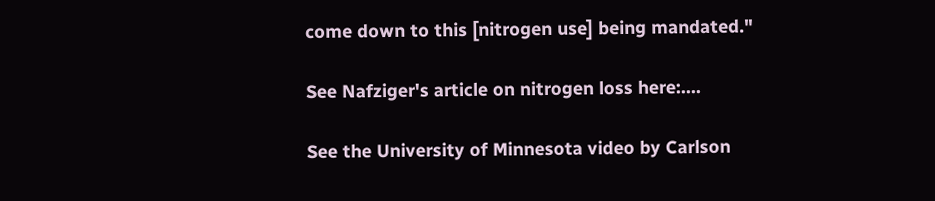come down to this [nitrogen use] being mandated."

See Nafziger's article on nitrogen loss here:….

See the University of Minnesota video by Carlson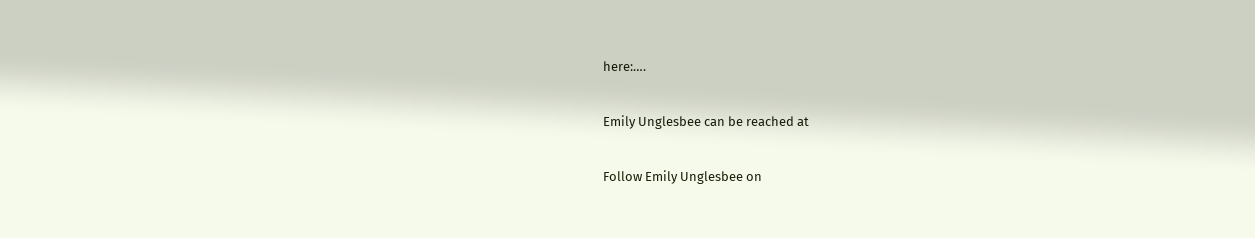here:….

Emily Unglesbee can be reached at

Follow Emily Unglesbee on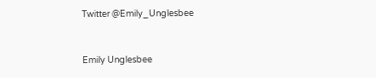Twitter @Emily_Unglesbee


Emily Unglesbee